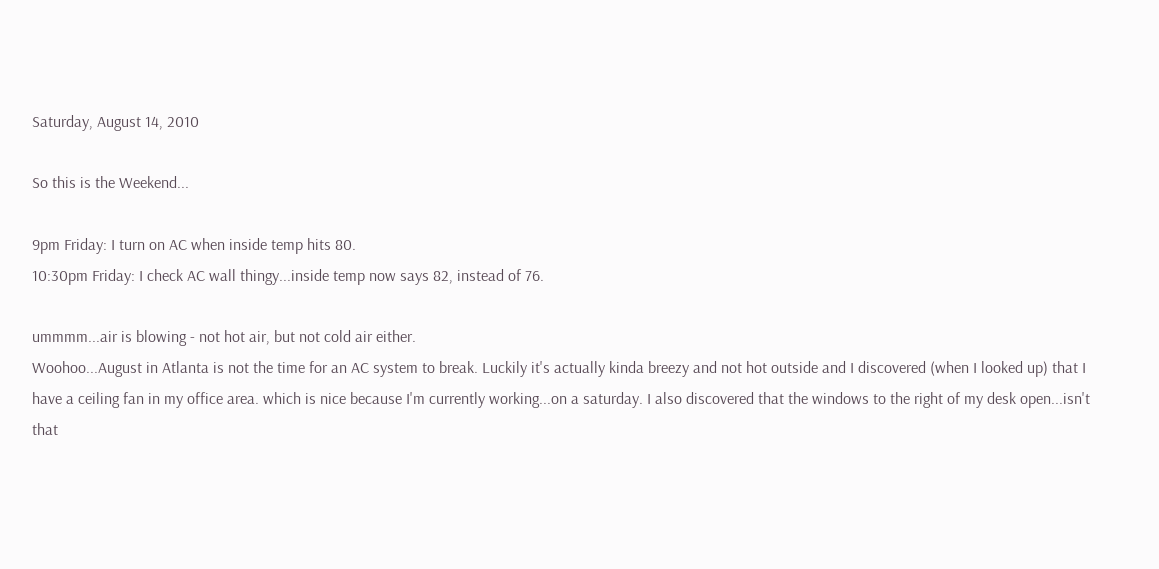Saturday, August 14, 2010

So this is the Weekend...

9pm Friday: I turn on AC when inside temp hits 80.
10:30pm Friday: I check AC wall thingy...inside temp now says 82, instead of 76.

ummmm...air is blowing - not hot air, but not cold air either.
Woohoo...August in Atlanta is not the time for an AC system to break. Luckily it's actually kinda breezy and not hot outside and I discovered (when I looked up) that I have a ceiling fan in my office area. which is nice because I'm currently working...on a saturday. I also discovered that the windows to the right of my desk open...isn't that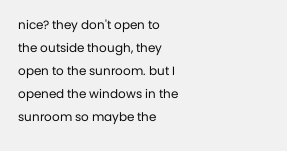nice? they don't open to the outside though, they open to the sunroom. but I opened the windows in the sunroom so maybe the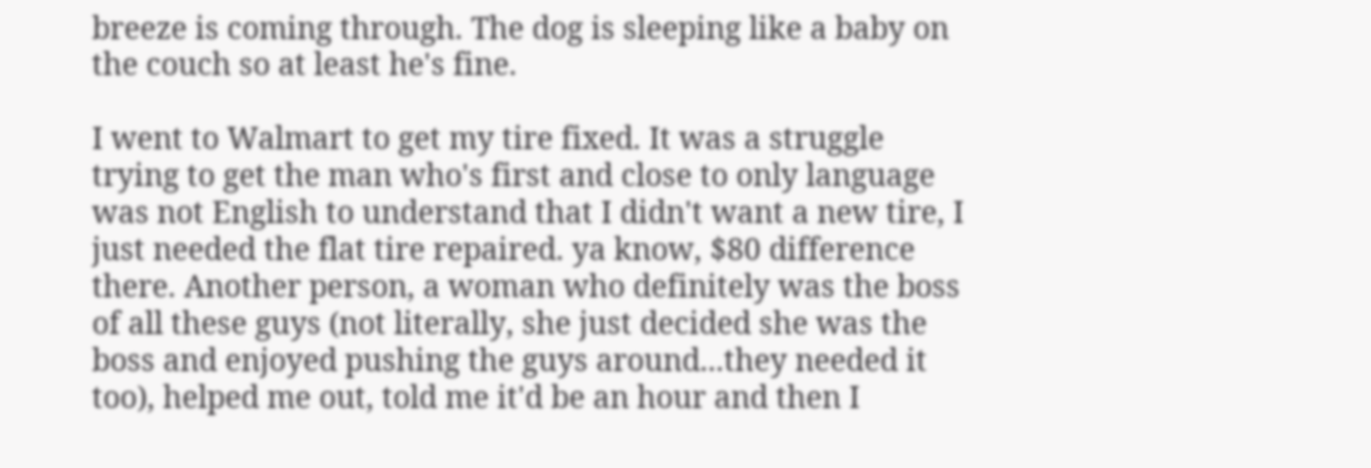breeze is coming through. The dog is sleeping like a baby on the couch so at least he's fine.

I went to Walmart to get my tire fixed. It was a struggle trying to get the man who's first and close to only language was not English to understand that I didn't want a new tire, I just needed the flat tire repaired. ya know, $80 difference there. Another person, a woman who definitely was the boss of all these guys (not literally, she just decided she was the boss and enjoyed pushing the guys around...they needed it too), helped me out, told me it'd be an hour and then I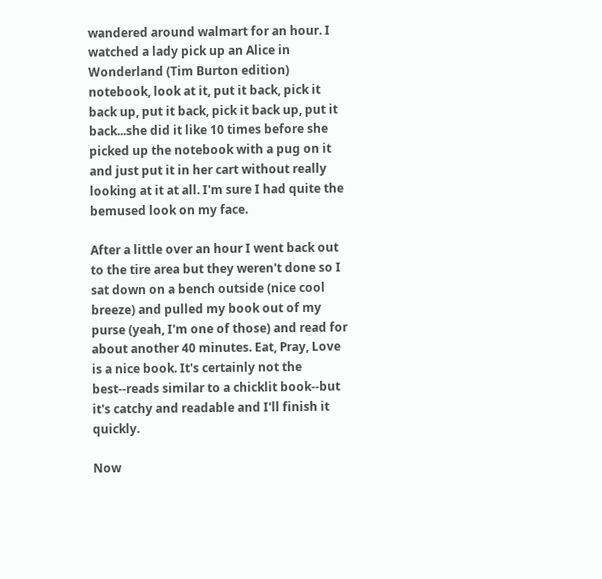wandered around walmart for an hour. I watched a lady pick up an Alice in Wonderland (Tim Burton edition) notebook, look at it, put it back, pick it back up, put it back, pick it back up, put it back...she did it like 10 times before she picked up the notebook with a pug on it and just put it in her cart without really looking at it at all. I'm sure I had quite the bemused look on my face.

After a little over an hour I went back out to the tire area but they weren't done so I sat down on a bench outside (nice cool breeze) and pulled my book out of my purse (yeah, I'm one of those) and read for about another 40 minutes. Eat, Pray, Love is a nice book. It's certainly not the best--reads similar to a chicklit book--but it's catchy and readable and I'll finish it quickly.

Now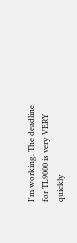I'm working. The deadline for TL9000 is very VERY quickly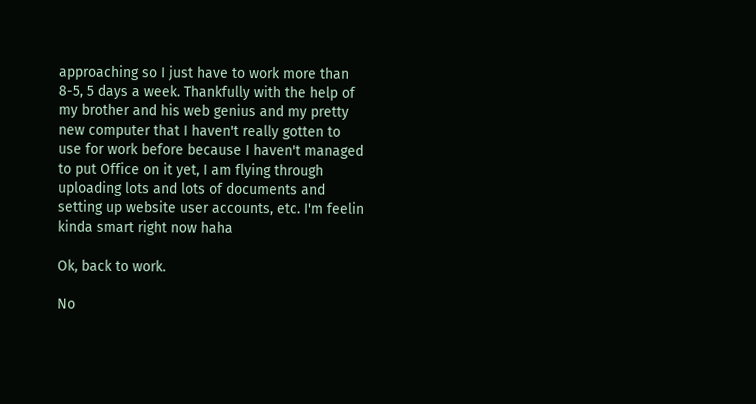approaching so I just have to work more than 8-5, 5 days a week. Thankfully with the help of my brother and his web genius and my pretty new computer that I haven't really gotten to use for work before because I haven't managed to put Office on it yet, I am flying through uploading lots and lots of documents and setting up website user accounts, etc. I'm feelin kinda smart right now haha

Ok, back to work.

No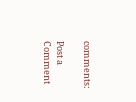comments:

Post a Comment